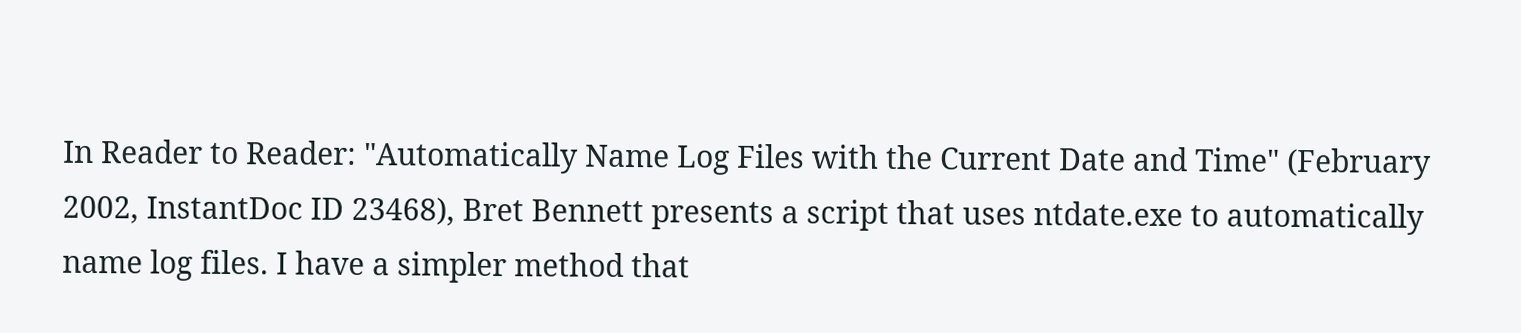In Reader to Reader: "Automatically Name Log Files with the Current Date and Time" (February 2002, InstantDoc ID 23468), Bret Bennett presents a script that uses ntdate.exe to automatically name log files. I have a simpler method that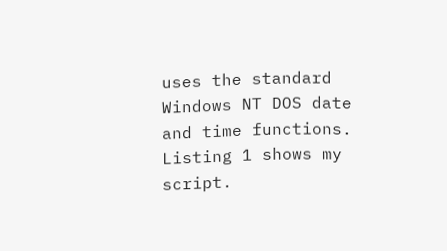uses the standard Windows NT DOS date and time functions. Listing 1 shows my script.